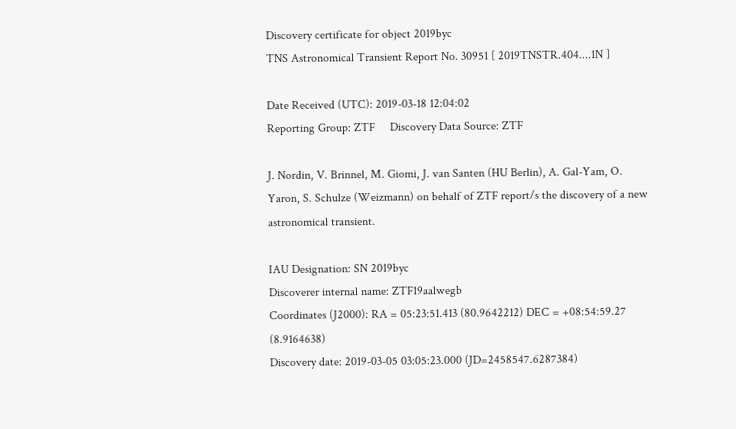Discovery certificate for object 2019byc
TNS Astronomical Transient Report No. 30951 [ 2019TNSTR.404....1N ]

Date Received (UTC): 2019-03-18 12:04:02
Reporting Group: ZTF     Discovery Data Source: ZTF

J. Nordin, V. Brinnel, M. Giomi, J. van Santen (HU Berlin), A. Gal-Yam, O. Yaron, S. Schulze (Weizmann) on behalf of ZTF report/s the discovery of a new astronomical transient.

IAU Designation: SN 2019byc
Discoverer internal name: ZTF19aalwegb
Coordinates (J2000): RA = 05:23:51.413 (80.9642212) DEC = +08:54:59.27 (8.9164638)
Discovery date: 2019-03-05 03:05:23.000 (JD=2458547.6287384)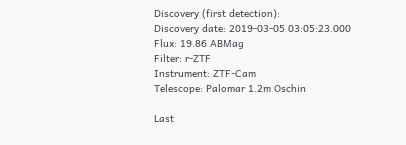Discovery (first detection):
Discovery date: 2019-03-05 03:05:23.000
Flux: 19.86 ABMag
Filter: r-ZTF
Instrument: ZTF-Cam
Telescope: Palomar 1.2m Oschin

Last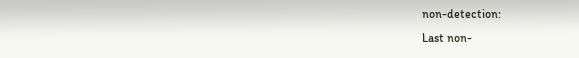non-detection:
Last non-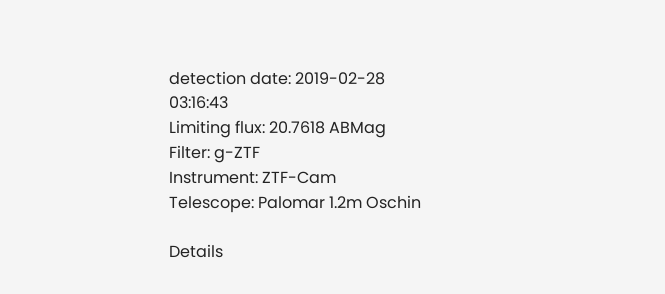detection date: 2019-02-28 03:16:43
Limiting flux: 20.7618 ABMag
Filter: g-ZTF
Instrument: ZTF-Cam
Telescope: Palomar 1.2m Oschin

Details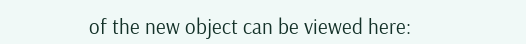of the new object can be viewed here: